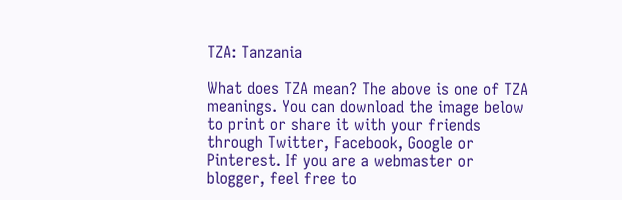TZA: Tanzania

What does TZA mean? The above is one of TZA meanings. You can download the image below to print or share it with your friends through Twitter, Facebook, Google or Pinterest. If you are a webmaster or blogger, feel free to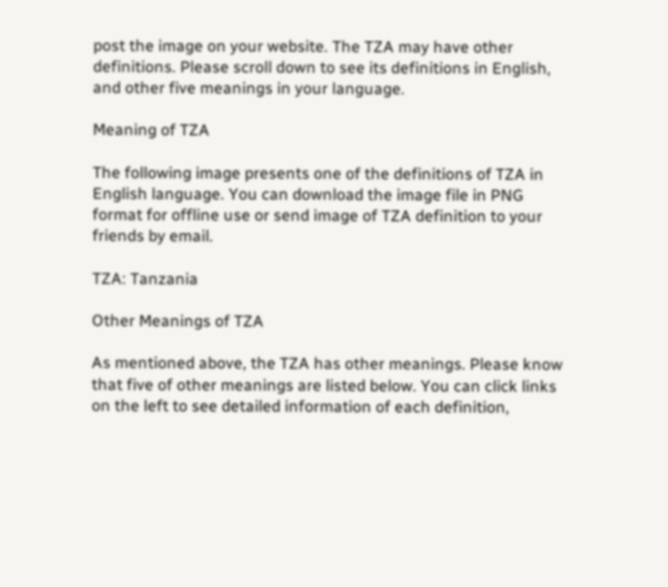post the image on your website. The TZA may have other definitions. Please scroll down to see its definitions in English, and other five meanings in your language.

Meaning of TZA

The following image presents one of the definitions of TZA in English language. You can download the image file in PNG format for offline use or send image of TZA definition to your friends by email.

TZA: Tanzania

Other Meanings of TZA

As mentioned above, the TZA has other meanings. Please know that five of other meanings are listed below. You can click links on the left to see detailed information of each definition,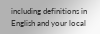including definitions in English and your local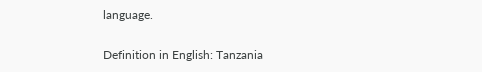language.

Definition in English: Tanzania